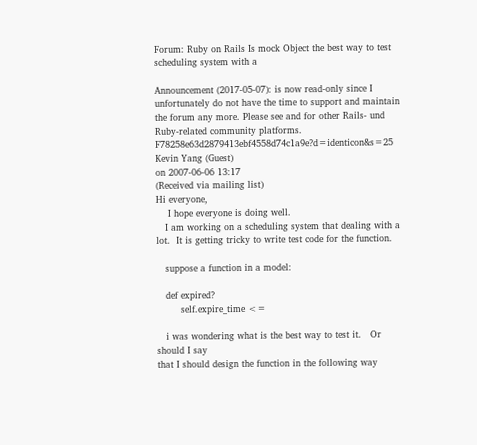Forum: Ruby on Rails Is mock Object the best way to test scheduling system with a

Announcement (2017-05-07): is now read-only since I unfortunately do not have the time to support and maintain the forum any more. Please see and for other Rails- und Ruby-related community platforms.
F78258e63d2879413ebf4558d74c1a9e?d=identicon&s=25 Kevin Yang (Guest)
on 2007-06-06 13:17
(Received via mailing list)
Hi everyone,
    I hope everyone is doing well.
   I am working on a scheduling system that dealing with a
lot.  It is getting tricky to write test code for the function.

   suppose a function in a model:

   def expired?
        self.expire_time <=

   i was wondering what is the best way to test it.   Or should I say
that I should design the function in the following way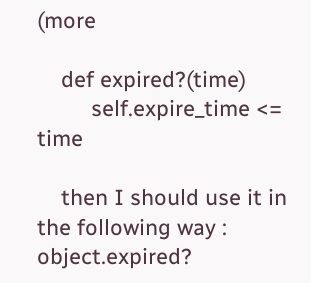(more

    def expired?(time)
         self.expire_time <= time

    then I should use it in the following way :  object.expired?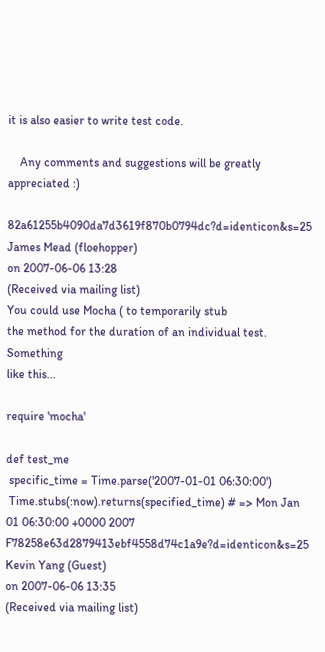it is also easier to write test code.

    Any comments and suggestions will be greatly appreciated :)

82a61255b4090da7d3619f870b0794dc?d=identicon&s=25 James Mead (floehopper)
on 2007-06-06 13:28
(Received via mailing list)
You could use Mocha ( to temporarily stub
the method for the duration of an individual test. Something
like this...

require 'mocha'

def test_me
 specific_time = Time.parse('2007-01-01 06:30:00')
 Time.stubs(:now).returns(specified_time) # => Mon Jan 01 06:30:00 +0000 2007
F78258e63d2879413ebf4558d74c1a9e?d=identicon&s=25 Kevin Yang (Guest)
on 2007-06-06 13:35
(Received via mailing list)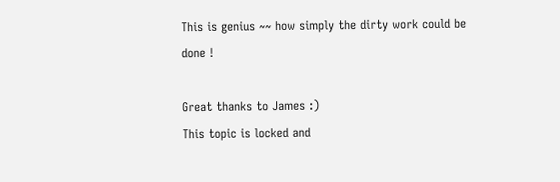This is genius ~~ how simply the dirty work could be done !

Great thanks to James :)
This topic is locked and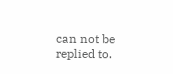can not be replied to.